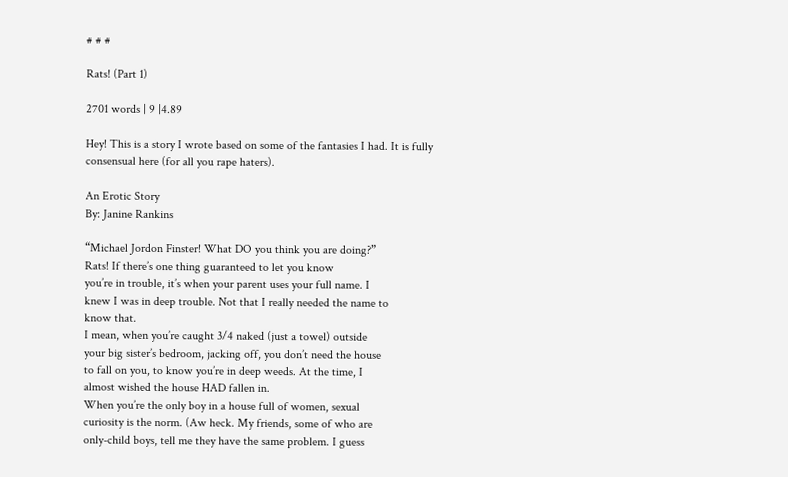# # #

Rats! (Part 1)

2701 words | 9 |4.89

Hey! This is a story I wrote based on some of the fantasies I had. It is fully consensual here (for all you rape haters).

An Erotic Story
By: Janine Rankins

“Michael Jordon Finster! What DO you think you are doing?”
Rats! If there’s one thing guaranteed to let you know
you’re in trouble, it’s when your parent uses your full name. I
knew I was in deep trouble. Not that I really needed the name to
know that.
I mean, when you’re caught 3/4 naked (just a towel) outside
your big sister’s bedroom, jacking off, you don’t need the house
to fall on you, to know you’re in deep weeds. At the time, I
almost wished the house HAD fallen in.
When you’re the only boy in a house full of women, sexual
curiosity is the norm. (Aw heck. My friends, some of who are
only-child boys, tell me they have the same problem. I guess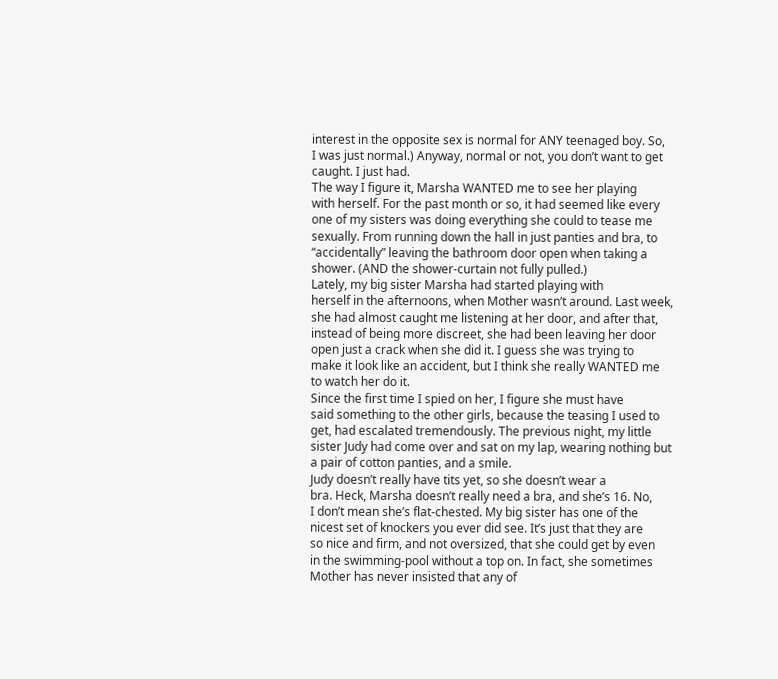interest in the opposite sex is normal for ANY teenaged boy. So,
I was just normal.) Anyway, normal or not, you don’t want to get
caught. I just had.
The way I figure it, Marsha WANTED me to see her playing
with herself. For the past month or so, it had seemed like every
one of my sisters was doing everything she could to tease me
sexually. From running down the hall in just panties and bra, to
“accidentally” leaving the bathroom door open when taking a
shower. (AND the shower-curtain not fully pulled.)
Lately, my big sister Marsha had started playing with
herself in the afternoons, when Mother wasn’t around. Last week,
she had almost caught me listening at her door, and after that,
instead of being more discreet, she had been leaving her door
open just a crack when she did it. I guess she was trying to
make it look like an accident, but I think she really WANTED me
to watch her do it.
Since the first time I spied on her, I figure she must have
said something to the other girls, because the teasing I used to
get, had escalated tremendously. The previous night, my little
sister Judy had come over and sat on my lap, wearing nothing but
a pair of cotton panties, and a smile.
Judy doesn’t really have tits yet, so she doesn’t wear a
bra. Heck, Marsha doesn’t really need a bra, and she’s 16. No,
I don’t mean she’s flat-chested. My big sister has one of the
nicest set of knockers you ever did see. It’s just that they are
so nice and firm, and not oversized, that she could get by even
in the swimming-pool without a top on. In fact, she sometimes
Mother has never insisted that any of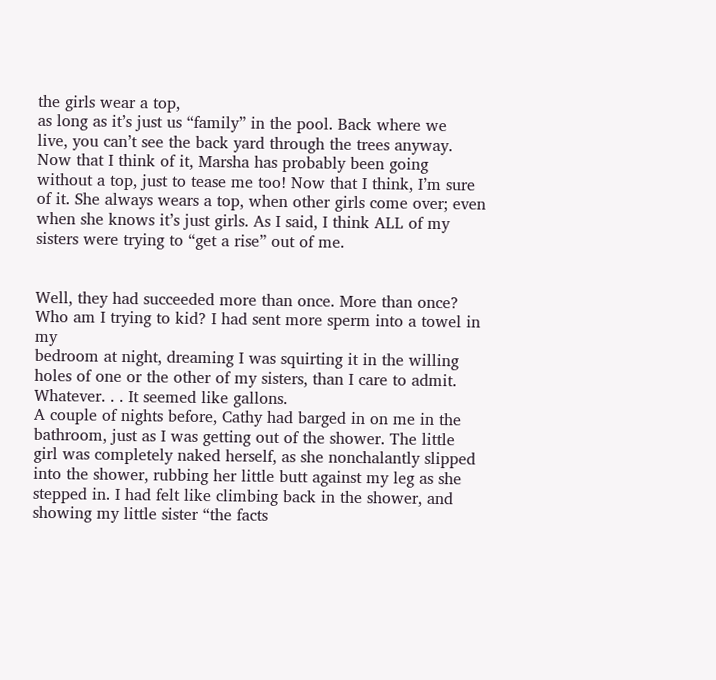the girls wear a top,
as long as it’s just us “family” in the pool. Back where we
live, you can’t see the back yard through the trees anyway.
Now that I think of it, Marsha has probably been going
without a top, just to tease me too! Now that I think, I’m sure
of it. She always wears a top, when other girls come over; even
when she knows it’s just girls. As I said, I think ALL of my
sisters were trying to “get a rise” out of me.


Well, they had succeeded more than once. More than once?
Who am I trying to kid? I had sent more sperm into a towel in my
bedroom at night, dreaming I was squirting it in the willing
holes of one or the other of my sisters, than I care to admit.
Whatever. . . It seemed like gallons.
A couple of nights before, Cathy had barged in on me in the
bathroom, just as I was getting out of the shower. The little
girl was completely naked herself, as she nonchalantly slipped
into the shower, rubbing her little butt against my leg as she
stepped in. I had felt like climbing back in the shower, and
showing my little sister “the facts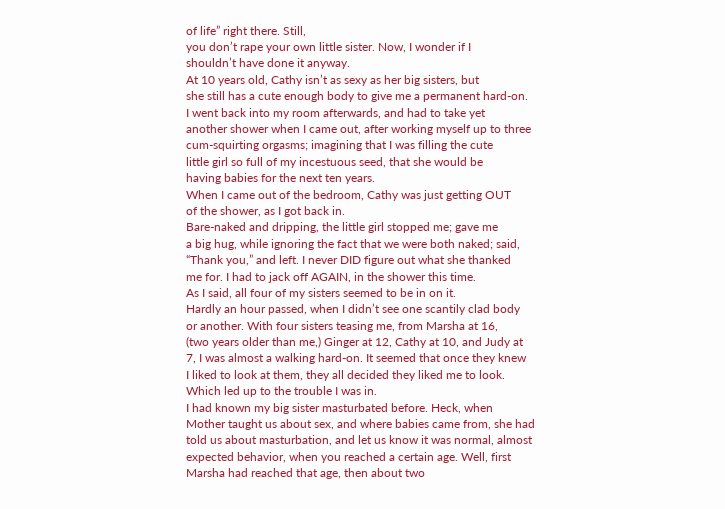of life” right there. Still,
you don’t rape your own little sister. Now, I wonder if I
shouldn’t have done it anyway.
At 10 years old, Cathy isn’t as sexy as her big sisters, but
she still has a cute enough body to give me a permanent hard-on.
I went back into my room afterwards, and had to take yet
another shower when I came out, after working myself up to three
cum-squirting orgasms; imagining that I was filling the cute
little girl so full of my incestuous seed, that she would be
having babies for the next ten years.
When I came out of the bedroom, Cathy was just getting OUT
of the shower, as I got back in.
Bare-naked and dripping, the little girl stopped me; gave me
a big hug, while ignoring the fact that we were both naked; said,
“Thank you,” and left. I never DID figure out what she thanked
me for. I had to jack off AGAIN, in the shower this time.
As I said, all four of my sisters seemed to be in on it.
Hardly an hour passed, when I didn’t see one scantily clad body
or another. With four sisters teasing me, from Marsha at 16,
(two years older than me,) Ginger at 12, Cathy at 10, and Judy at
7, I was almost a walking hard-on. It seemed that once they knew
I liked to look at them, they all decided they liked me to look.
Which led up to the trouble I was in.
I had known my big sister masturbated before. Heck, when
Mother taught us about sex, and where babies came from, she had
told us about masturbation, and let us know it was normal, almost
expected behavior, when you reached a certain age. Well, first
Marsha had reached that age, then about two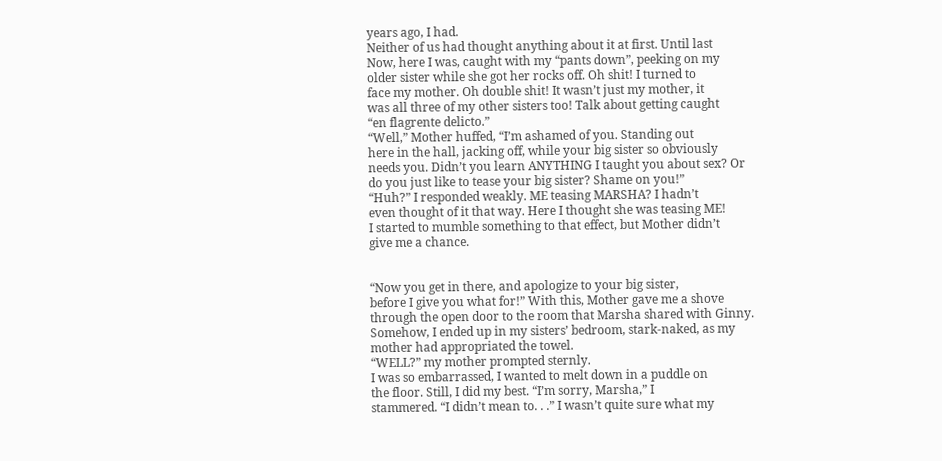years ago, I had.
Neither of us had thought anything about it at first. Until last
Now, here I was, caught with my “pants down”, peeking on my
older sister while she got her rocks off. Oh shit! I turned to
face my mother. Oh double shit! It wasn’t just my mother, it
was all three of my other sisters too! Talk about getting caught
“en flagrente delicto.”
“Well,” Mother huffed, “I’m ashamed of you. Standing out
here in the hall, jacking off, while your big sister so obviously
needs you. Didn’t you learn ANYTHING I taught you about sex? Or
do you just like to tease your big sister? Shame on you!”
“Huh?” I responded weakly. ME teasing MARSHA? I hadn’t
even thought of it that way. Here I thought she was teasing ME!
I started to mumble something to that effect, but Mother didn’t
give me a chance.


“Now you get in there, and apologize to your big sister,
before I give you what for!” With this, Mother gave me a shove
through the open door to the room that Marsha shared with Ginny.
Somehow, I ended up in my sisters’ bedroom, stark-naked, as my
mother had appropriated the towel.
“WELL?” my mother prompted sternly.
I was so embarrassed, I wanted to melt down in a puddle on
the floor. Still, I did my best. “I’m sorry, Marsha,” I
stammered. “I didn’t mean to. . .” I wasn’t quite sure what my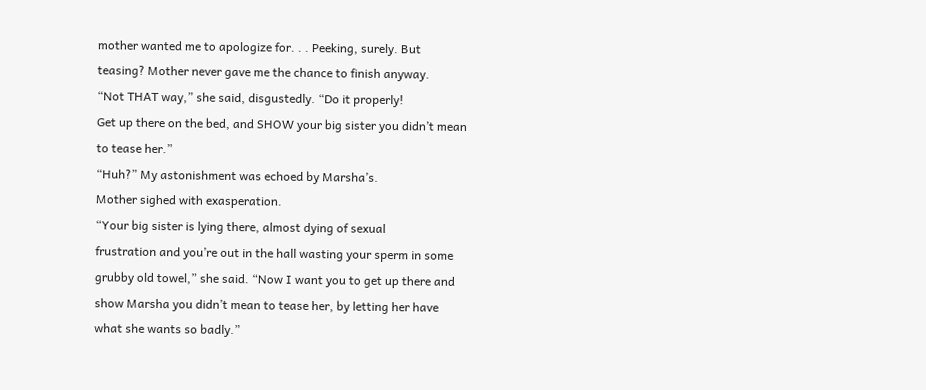mother wanted me to apologize for. . . Peeking, surely. But
teasing? Mother never gave me the chance to finish anyway.
“Not THAT way,” she said, disgustedly. “Do it properly!
Get up there on the bed, and SHOW your big sister you didn’t mean
to tease her.”
“Huh?” My astonishment was echoed by Marsha’s.
Mother sighed with exasperation.
“Your big sister is lying there, almost dying of sexual
frustration and you’re out in the hall wasting your sperm in some
grubby old towel,” she said. “Now I want you to get up there and
show Marsha you didn’t mean to tease her, by letting her have
what she wants so badly.”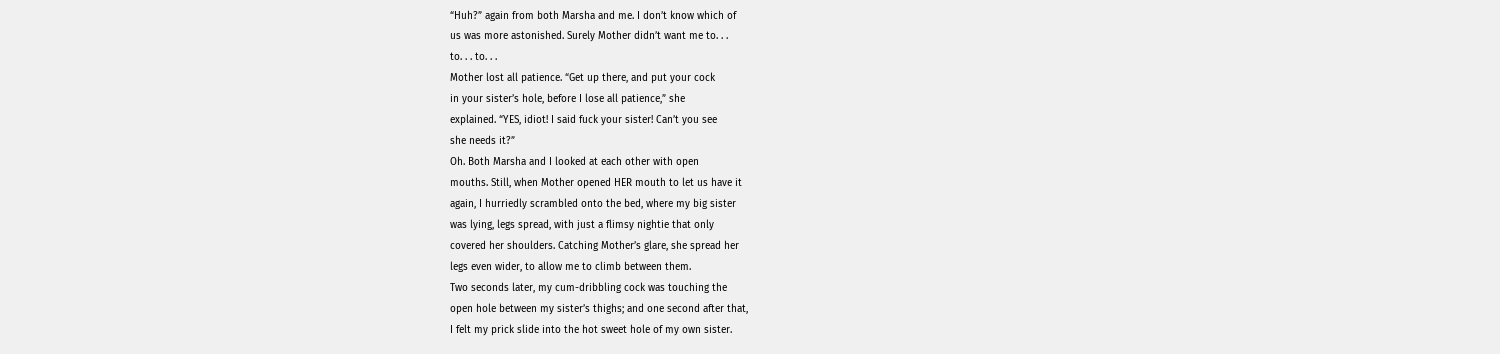“Huh?” again from both Marsha and me. I don’t know which of
us was more astonished. Surely Mother didn’t want me to. . .
to. . . to. . .
Mother lost all patience. “Get up there, and put your cock
in your sister’s hole, before I lose all patience,” she
explained. “YES, idiot! I said fuck your sister! Can’t you see
she needs it?”
Oh. Both Marsha and I looked at each other with open
mouths. Still, when Mother opened HER mouth to let us have it
again, I hurriedly scrambled onto the bed, where my big sister
was lying, legs spread, with just a flimsy nightie that only
covered her shoulders. Catching Mother’s glare, she spread her
legs even wider, to allow me to climb between them.
Two seconds later, my cum-dribbling cock was touching the
open hole between my sister’s thighs; and one second after that,
I felt my prick slide into the hot sweet hole of my own sister.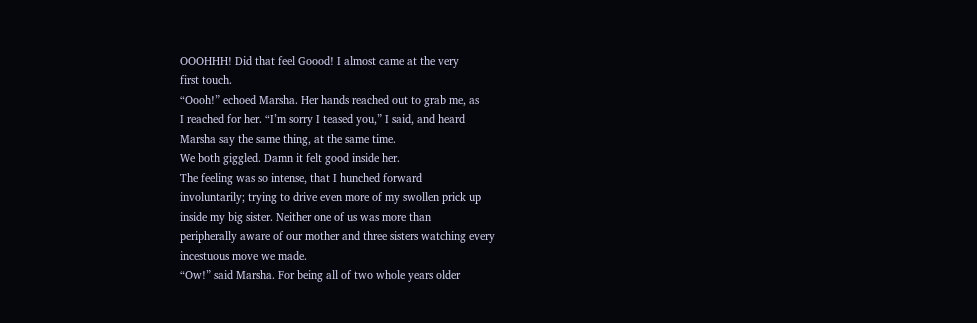OOOHHH! Did that feel Goood! I almost came at the very
first touch.
“Oooh!” echoed Marsha. Her hands reached out to grab me, as
I reached for her. “I’m sorry I teased you,” I said, and heard
Marsha say the same thing, at the same time.
We both giggled. Damn it felt good inside her.
The feeling was so intense, that I hunched forward
involuntarily; trying to drive even more of my swollen prick up
inside my big sister. Neither one of us was more than
peripherally aware of our mother and three sisters watching every
incestuous move we made.
“Ow!” said Marsha. For being all of two whole years older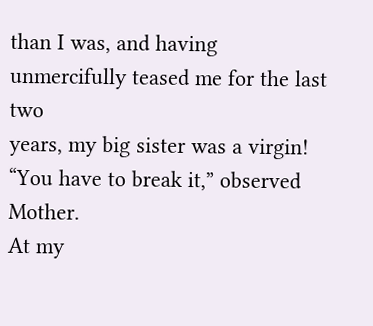than I was, and having unmercifully teased me for the last two
years, my big sister was a virgin!
“You have to break it,” observed Mother.
At my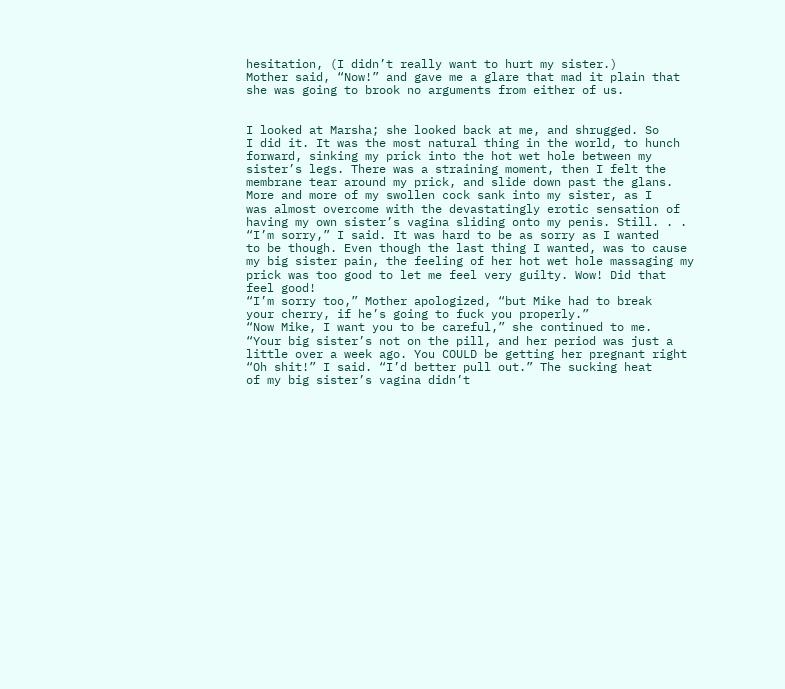hesitation, (I didn’t really want to hurt my sister.)
Mother said, “Now!” and gave me a glare that mad it plain that
she was going to brook no arguments from either of us.


I looked at Marsha; she looked back at me, and shrugged. So
I did it. It was the most natural thing in the world, to hunch
forward, sinking my prick into the hot wet hole between my
sister’s legs. There was a straining moment, then I felt the
membrane tear around my prick, and slide down past the glans.
More and more of my swollen cock sank into my sister, as I
was almost overcome with the devastatingly erotic sensation of
having my own sister’s vagina sliding onto my penis. Still. . .
“I’m sorry,” I said. It was hard to be as sorry as I wanted
to be though. Even though the last thing I wanted, was to cause
my big sister pain, the feeling of her hot wet hole massaging my
prick was too good to let me feel very guilty. Wow! Did that
feel good!
“I’m sorry too,” Mother apologized, “but Mike had to break
your cherry, if he’s going to fuck you properly.”
“Now Mike, I want you to be careful,” she continued to me.
“Your big sister’s not on the pill, and her period was just a
little over a week ago. You COULD be getting her pregnant right
“Oh shit!” I said. “I’d better pull out.” The sucking heat
of my big sister’s vagina didn’t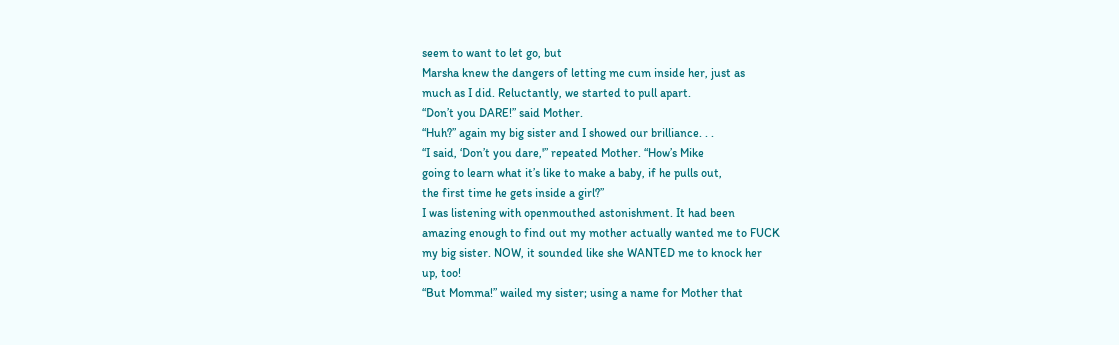seem to want to let go, but
Marsha knew the dangers of letting me cum inside her, just as
much as I did. Reluctantly, we started to pull apart.
“Don’t you DARE!” said Mother.
“Huh?” again my big sister and I showed our brilliance. . .
“I said, ‘Don’t you dare,'” repeated Mother. “How’s Mike
going to learn what it’s like to make a baby, if he pulls out,
the first time he gets inside a girl?”
I was listening with openmouthed astonishment. It had been
amazing enough to find out my mother actually wanted me to FUCK
my big sister. NOW, it sounded like she WANTED me to knock her
up, too!
“But Momma!” wailed my sister; using a name for Mother that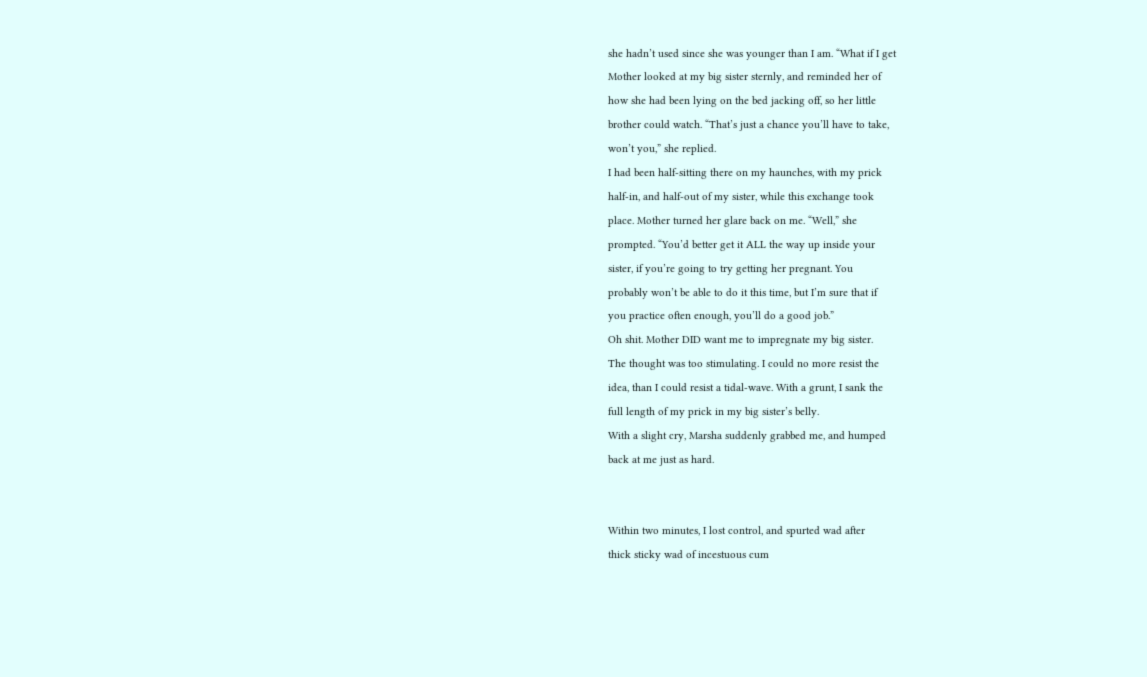she hadn’t used since she was younger than I am. “What if I get
Mother looked at my big sister sternly, and reminded her of
how she had been lying on the bed jacking off, so her little
brother could watch. “That’s just a chance you’ll have to take,
won’t you,” she replied.
I had been half-sitting there on my haunches, with my prick
half-in, and half-out of my sister, while this exchange took
place. Mother turned her glare back on me. “Well,” she
prompted. “You’d better get it ALL the way up inside your
sister, if you’re going to try getting her pregnant. You
probably won’t be able to do it this time, but I’m sure that if
you practice often enough, you’ll do a good job.”
Oh shit. Mother DID want me to impregnate my big sister.
The thought was too stimulating. I could no more resist the
idea, than I could resist a tidal-wave. With a grunt, I sank the
full length of my prick in my big sister’s belly.
With a slight cry, Marsha suddenly grabbed me, and humped
back at me just as hard.


Within two minutes, I lost control, and spurted wad after
thick sticky wad of incestuous cum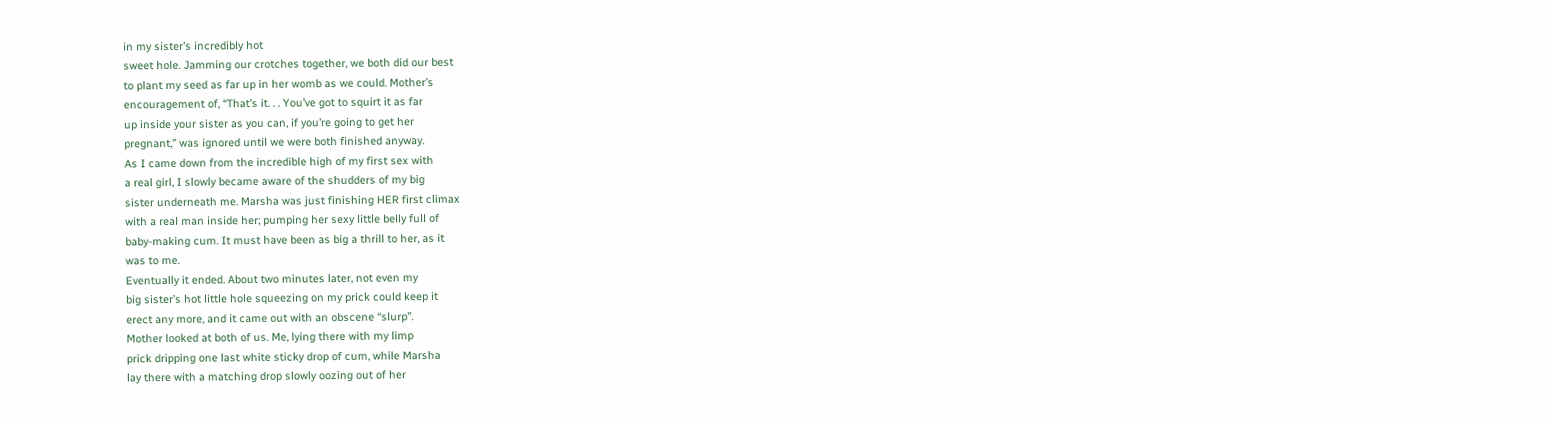in my sister’s incredibly hot
sweet hole. Jamming our crotches together, we both did our best
to plant my seed as far up in her womb as we could. Mother’s
encouragement of, “That’s it. . . You’ve got to squirt it as far
up inside your sister as you can, if you’re going to get her
pregnant,” was ignored until we were both finished anyway.
As I came down from the incredible high of my first sex with
a real girl, I slowly became aware of the shudders of my big
sister underneath me. Marsha was just finishing HER first climax
with a real man inside her; pumping her sexy little belly full of
baby-making cum. It must have been as big a thrill to her, as it
was to me.
Eventually it ended. About two minutes later, not even my
big sister’s hot little hole squeezing on my prick could keep it
erect any more, and it came out with an obscene “slurp”.
Mother looked at both of us. Me, lying there with my limp
prick dripping one last white sticky drop of cum, while Marsha
lay there with a matching drop slowly oozing out of her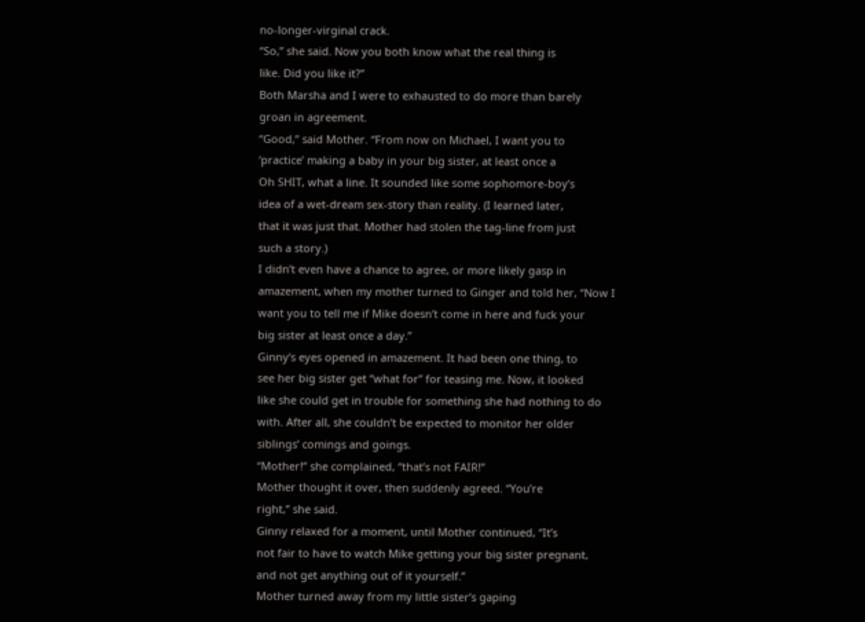no-longer-virginal crack.
“So,” she said. Now you both know what the real thing is
like. Did you like it?”
Both Marsha and I were to exhausted to do more than barely
groan in agreement.
“Good,” said Mother. “From now on Michael, I want you to
‘practice’ making a baby in your big sister, at least once a
Oh SHIT, what a line. It sounded like some sophomore-boy’s
idea of a wet-dream sex-story than reality. (I learned later,
that it was just that. Mother had stolen the tag-line from just
such a story.)
I didn’t even have a chance to agree, or more likely gasp in
amazement, when my mother turned to Ginger and told her, “Now I
want you to tell me if Mike doesn’t come in here and fuck your
big sister at least once a day.”
Ginny’s eyes opened in amazement. It had been one thing, to
see her big sister get “what for” for teasing me. Now, it looked
like she could get in trouble for something she had nothing to do
with. After all, she couldn’t be expected to monitor her older
siblings’ comings and goings.
“Mother!” she complained, “that’s not FAIR!”
Mother thought it over, then suddenly agreed. “You’re
right,” she said.
Ginny relaxed for a moment, until Mother continued, “It’s
not fair to have to watch Mike getting your big sister pregnant,
and not get anything out of it yourself.”
Mother turned away from my little sister’s gaping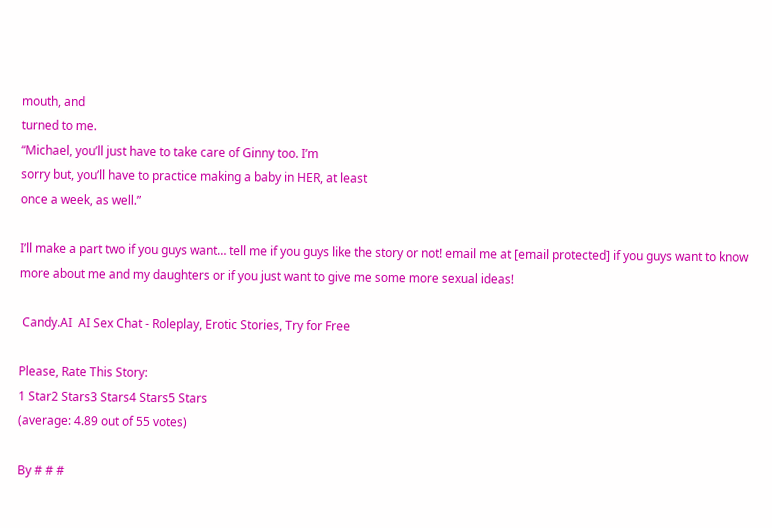mouth, and
turned to me.
“Michael, you’ll just have to take care of Ginny too. I’m
sorry but, you’ll have to practice making a baby in HER, at least
once a week, as well.”

I’ll make a part two if you guys want… tell me if you guys like the story or not! email me at [email protected] if you guys want to know more about me and my daughters or if you just want to give me some more sexual ideas!

 Candy.AI  AI Sex Chat - Roleplay, Erotic Stories, Try for Free

Please, Rate This Story:
1 Star2 Stars3 Stars4 Stars5 Stars
(average: 4.89 out of 55 votes)

By # # #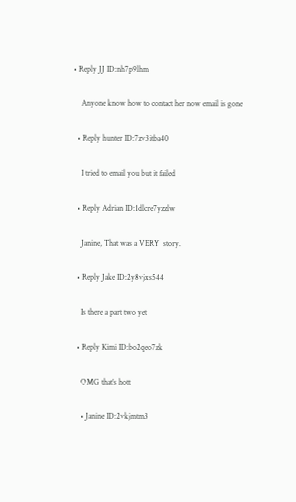• Reply JJ ID:nh7p9lhm

    Anyone know how to contact her now email is gone

  • Reply hunter ID:7zv3itba40

    I tried to email you but it failed

  • Reply Adrian ID:1dlcre7yzzlw

    Janine, That was a VERY  story.

  • Reply Jake ID:2y8vjxs544

    Is there a part two yet

  • Reply Kimi ID:bo2qeo7zk

    OMG that’s hott

    • Janine ID:2vkjmtm3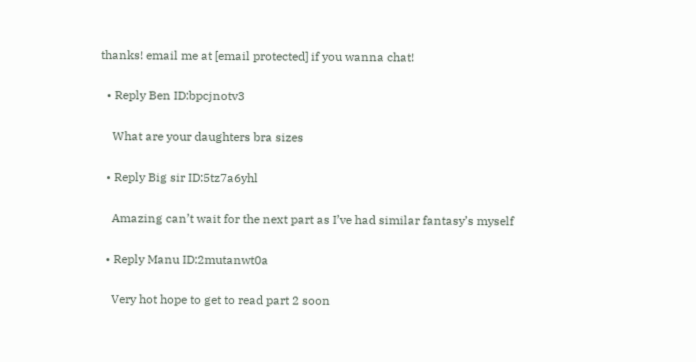thanks! email me at [email protected] if you wanna chat!

  • Reply Ben ID:bpcjnotv3

    What are your daughters bra sizes

  • Reply Big sir ID:5tz7a6yhl

    Amazing can’t wait for the next part as I’ve had similar fantasy’s myself

  • Reply Manu ID:2mutanwt0a

    Very hot hope to get to read part 2 soon